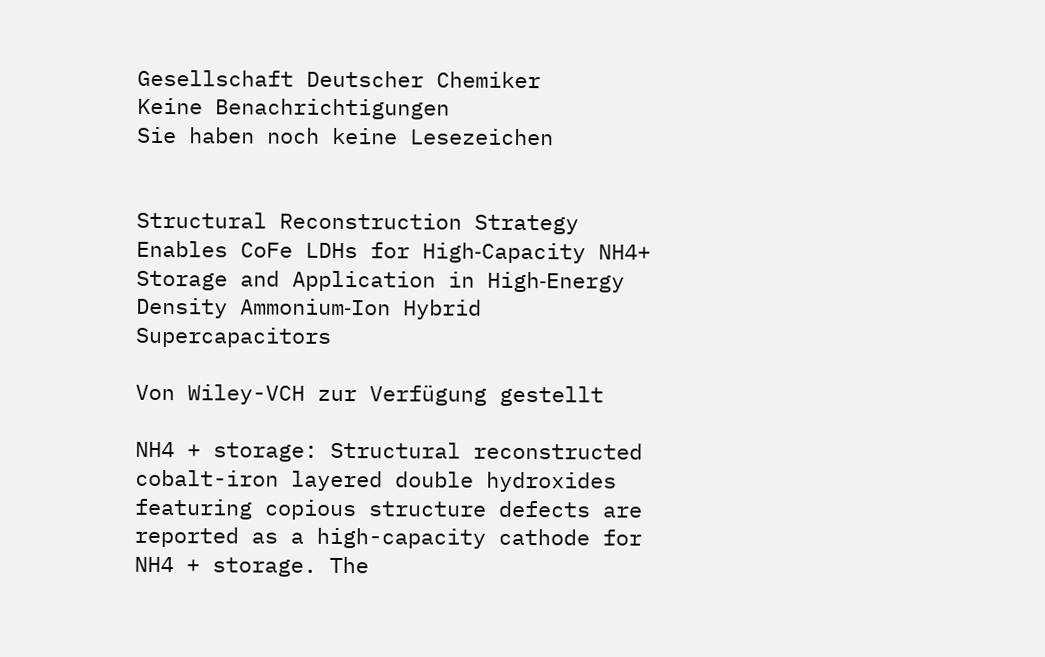Gesellschaft Deutscher Chemiker
Keine Benachrichtigungen
Sie haben noch keine Lesezeichen


Structural Reconstruction Strategy Enables CoFe LDHs for High‐Capacity NH4+ Storage and Application in High‐Energy Density Ammonium‐Ion Hybrid Supercapacitors

Von Wiley-VCH zur Verfügung gestellt

NH4 + storage: Structural reconstructed cobalt-iron layered double hydroxides featuring copious structure defects are reported as a high-capacity cathode for NH4 + storage. The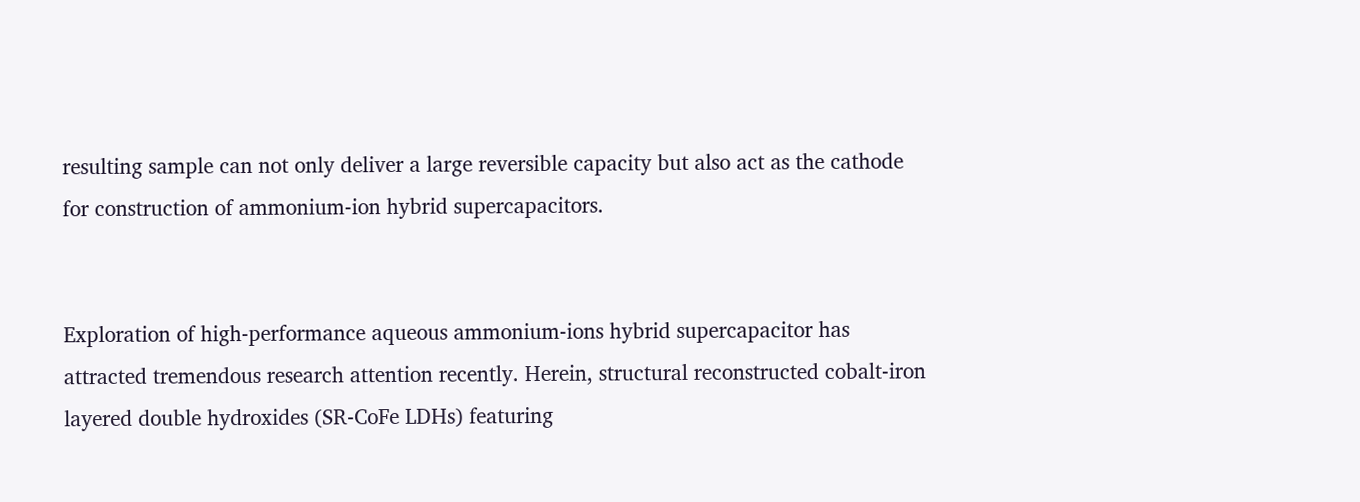resulting sample can not only deliver a large reversible capacity but also act as the cathode for construction of ammonium-ion hybrid supercapacitors.


Exploration of high-performance aqueous ammonium-ions hybrid supercapacitor has attracted tremendous research attention recently. Herein, structural reconstructed cobalt-iron layered double hydroxides (SR-CoFe LDHs) featuring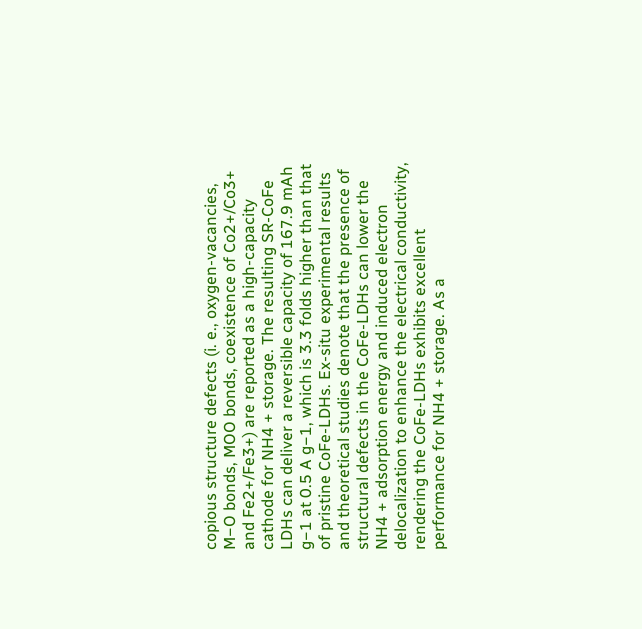copious structure defects (i. e., oxygen-vacancies, M−O bonds, MOO bonds, coexistence of Co2+/Co3+ and Fe2+/Fe3+) are reported as a high-capacity cathode for NH4 + storage. The resulting SR-CoFe LDHs can deliver a reversible capacity of 167.9 mAh g−1 at 0.5 A g−1, which is 3.3 folds higher than that of pristine CoFe-LDHs. Ex-situ experimental results and theoretical studies denote that the presence of structural defects in the CoFe-LDHs can lower the NH4 + adsorption energy and induced electron delocalization to enhance the electrical conductivity, rendering the CoFe-LDHs exhibits excellent performance for NH4 + storage. As a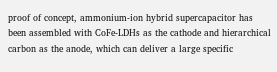proof of concept, ammonium-ion hybrid supercapacitor has been assembled with CoFe-LDHs as the cathode and hierarchical carbon as the anode, which can deliver a large specific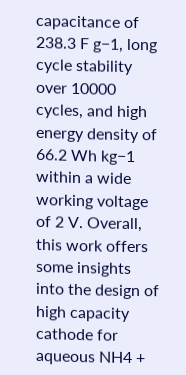capacitance of 238.3 F g−1, long cycle stability over 10000 cycles, and high energy density of 66.2 Wh kg−1 within a wide working voltage of 2 V. Overall, this work offers some insights into the design of high capacity cathode for aqueous NH4 +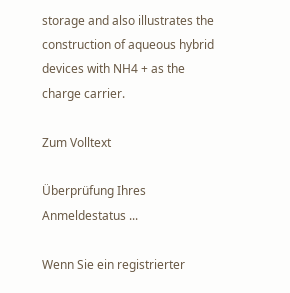storage and also illustrates the construction of aqueous hybrid devices with NH4 + as the charge carrier.

Zum Volltext

Überprüfung Ihres Anmeldestatus ...

Wenn Sie ein registrierter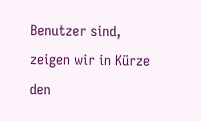Benutzer sind, zeigen wir in Kürze den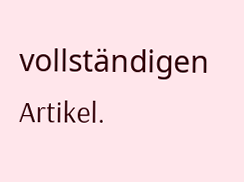vollständigen Artikel.